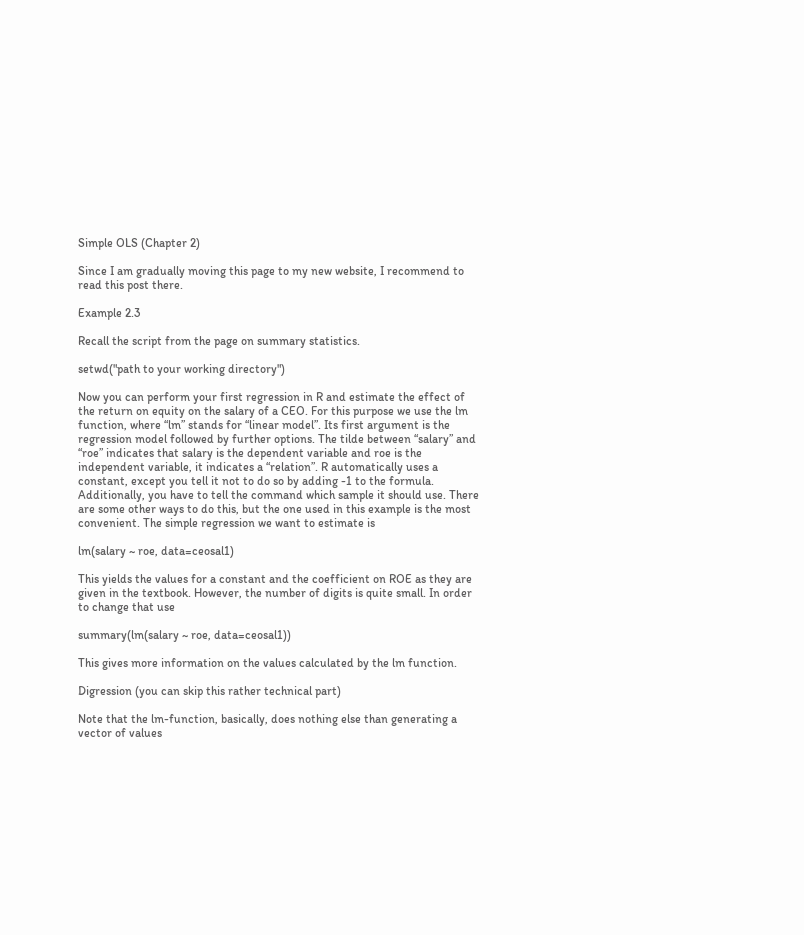Simple OLS (Chapter 2)

Since I am gradually moving this page to my new website, I recommend to read this post there.

Example 2.3

Recall the script from the page on summary statistics.

setwd("path to your working directory")

Now you can perform your first regression in R and estimate the effect of the return on equity on the salary of a CEO. For this purpose we use the lm function, where “lm” stands for “linear model”. Its first argument is the regression model followed by further options. The tilde between “salary” and “roe” indicates that salary is the dependent variable and roe is the independent variable, it indicates a “relation”. R automatically uses a constant, except you tell it not to do so by adding -1 to the formula. Additionally, you have to tell the command which sample it should use. There are some other ways to do this, but the one used in this example is the most convenient. The simple regression we want to estimate is

lm(salary ~ roe, data=ceosal1)

This yields the values for a constant and the coefficient on ROE as they are given in the textbook. However, the number of digits is quite small. In order to change that use

summary(lm(salary ~ roe, data=ceosal1))

This gives more information on the values calculated by the lm function.

Digression (you can skip this rather technical part)

Note that the lm-function, basically, does nothing else than generating a vector of values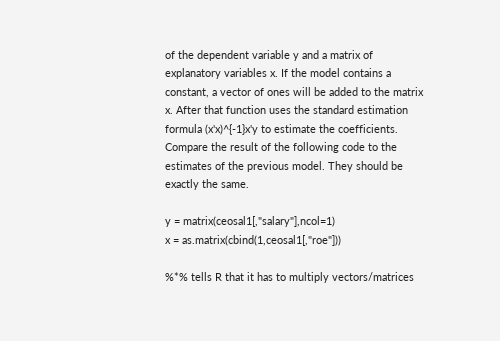of the dependent variable y and a matrix of explanatory variables x. If the model contains a constant, a vector of ones will be added to the matrix x. After that function uses the standard estimation formula (x'x)^{-1}x'y to estimate the coefficients. Compare the result of the following code to the estimates of the previous model. They should be exactly the same.

y = matrix(ceosal1[,"salary"],ncol=1)
x = as.matrix(cbind(1,ceosal1[,"roe"]))

%*% tells R that it has to multiply vectors/matrices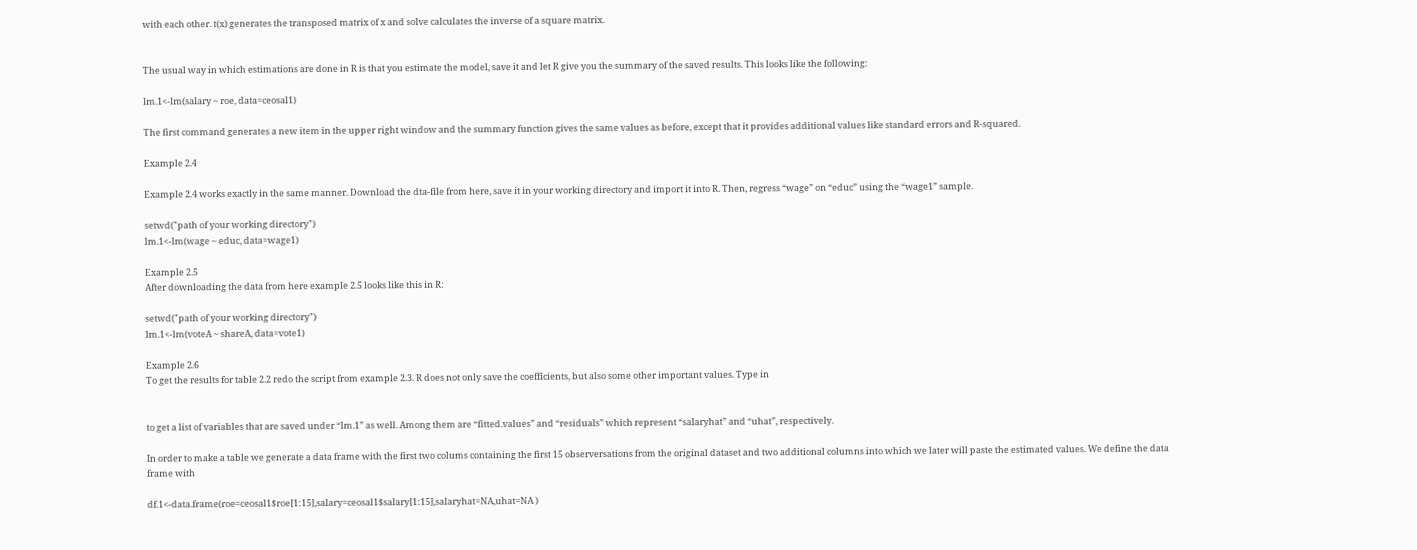with each other. t(x) generates the transposed matrix of x and solve calculates the inverse of a square matrix.


The usual way in which estimations are done in R is that you estimate the model, save it and let R give you the summary of the saved results. This looks like the following:

lm.1<-lm(salary ~ roe, data=ceosal1)

The first command generates a new item in the upper right window and the summary function gives the same values as before, except that it provides additional values like standard errors and R-squared.

Example 2.4

Example 2.4 works exactly in the same manner. Download the dta-file from here, save it in your working directory and import it into R. Then, regress “wage” on “educ” using the “wage1” sample.

setwd("path of your working directory")
lm.1<-lm(wage ~ educ, data=wage1)

Example 2.5
After downloading the data from here example 2.5 looks like this in R:

setwd("path of your working directory")
lm.1<-lm(voteA ~ shareA, data=vote1)

Example 2.6
To get the results for table 2.2 redo the script from example 2.3. R does not only save the coefficients, but also some other important values. Type in


to get a list of variables that are saved under “lm.1” as well. Among them are “fitted.values” and “residuals” which represent “salaryhat” and “uhat”, respectively.

In order to make a table we generate a data frame with the first two colums containing the first 15 observersations from the original dataset and two additional columns into which we later will paste the estimated values. We define the data frame with

df.1<-data.frame(roe=ceosal1$roe[1:15],salary=ceosal1$salary[1:15],salaryhat=NA,uhat=NA )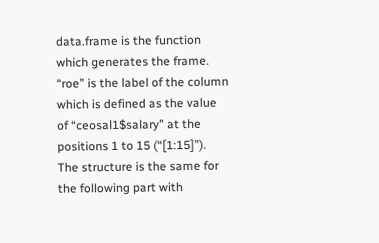data.frame is the function which generates the frame. “roe” is the label of the column which is defined as the value of “ceosal1$salary” at the positions 1 to 15 (“[1:15]”). The structure is the same for the following part with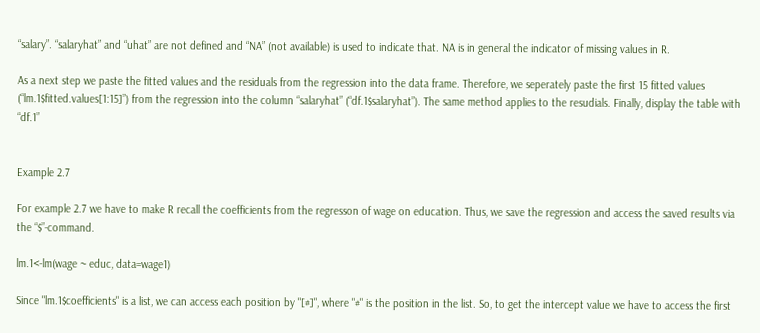“salary”. “salaryhat” and “uhat” are not defined and “NA” (not available) is used to indicate that. NA is in general the indicator of missing values in R.

As a next step we paste the fitted values and the residuals from the regression into the data frame. Therefore, we seperately paste the first 15 fitted values (“lm.1$fitted.values[1:15]”) from the regression into the column “salaryhat” (“df.1$salaryhat”). The same method applies to the resudials. Finally, display the table with “df.1”


Example 2.7

For example 2.7 we have to make R recall the coefficients from the regresson of wage on education. Thus, we save the regression and access the saved results via the “$”-command.

lm.1<-lm(wage ~ educ, data=wage1)

Since "lm.1$coefficients" is a list, we can access each position by "[#]", where "#" is the position in the list. So, to get the intercept value we have to access the first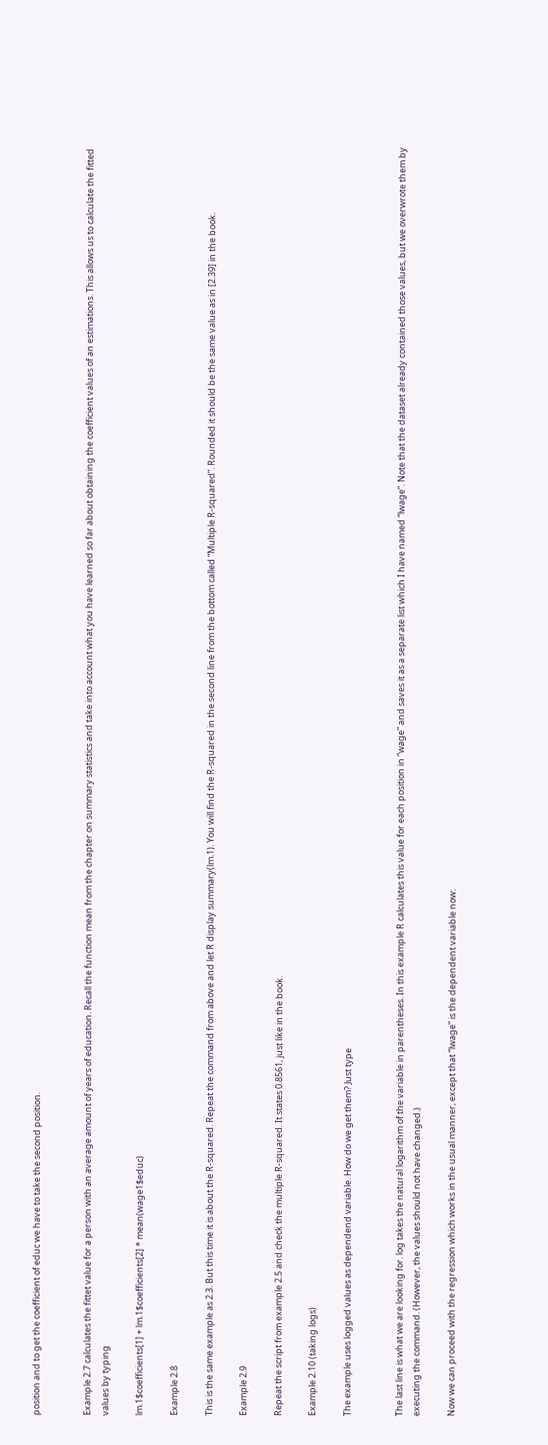position and to get the coefficient of educ we have to take the second position.


Example 2.7 calculates the fittet value for a person with an average amount of years of education. Recall the function mean from the chapter on summary statistics and take into account what you have learned so far about obtaining the coefficient values of an estimations. This allows us to calculate the fitted values by typing

lm.1$coefficients[1] + lm.1$coefficients[2] * mean(wage1$educ)

Example 2.8

This is the same example as 2.3. But this time it is about the R-squared. Repeat the command from above and let R display summary(lm.1). You will find the R-squared in the second line from the bottom called “Multiple R-squared”. Rounded it should be the same value as in [2.39] in the book.

Example 2.9

Repeat the script from example 2.5 and check the multiple R-squared. It states 0.8561, just like in the book.

Example 2.10 (taking logs)

The example uses logged values as dependend variable. How do we get them? Just type


The last line is what we are looking for. log takes the natural logarithm of the variable in parentheses. In this example R calculates this value for each position in “wage” and saves it as a separate list which I have named “lwage”. Note that the dataset already contained those values, but we overwrote them by executing the command. (However, the values should not have changed.)

Now we can proceed with the regression which works in the usual manner, except that “lwage” is the dependent variable now: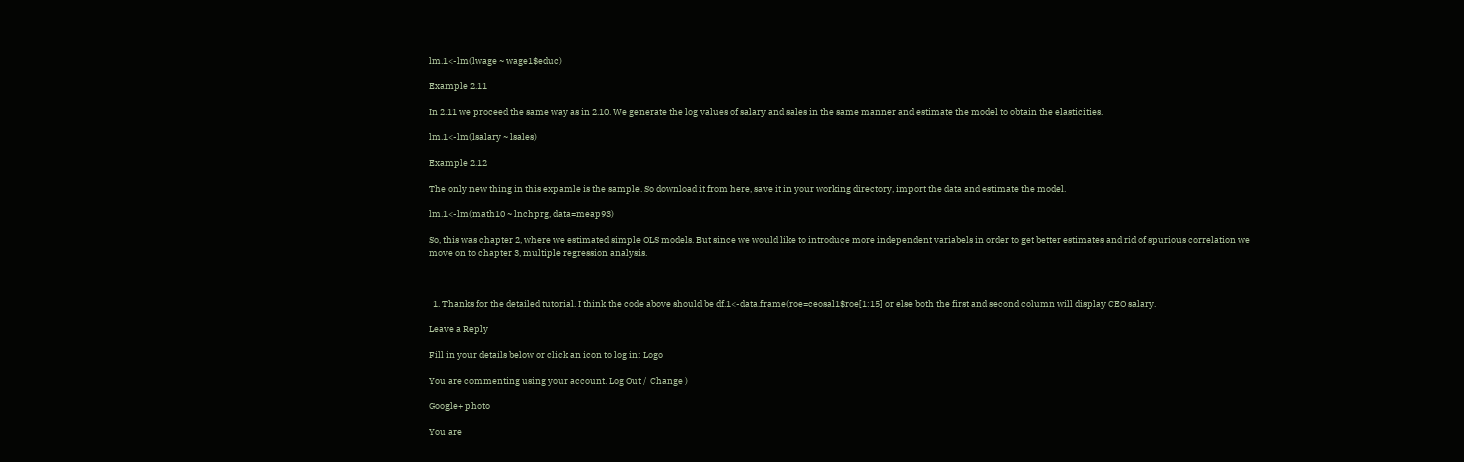lm.1<-lm(lwage ~ wage1$educ)

Example 2.11

In 2.11 we proceed the same way as in 2.10. We generate the log values of salary and sales in the same manner and estimate the model to obtain the elasticities.

lm.1<-lm(lsalary ~ lsales)

Example 2.12

The only new thing in this expamle is the sample. So download it from here, save it in your working directory, import the data and estimate the model.

lm.1<-lm(math10 ~ lnchprg, data=meap93)

So, this was chapter 2, where we estimated simple OLS models. But since we would like to introduce more independent variabels in order to get better estimates and rid of spurious correlation we move on to chapter 3, multiple regression analysis.



  1. Thanks for the detailed tutorial. I think the code above should be df.1<-data.frame(roe=ceosal1$roe[1:15] or else both the first and second column will display CEO salary.

Leave a Reply

Fill in your details below or click an icon to log in: Logo

You are commenting using your account. Log Out /  Change )

Google+ photo

You are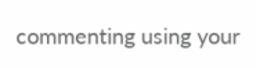commenting using your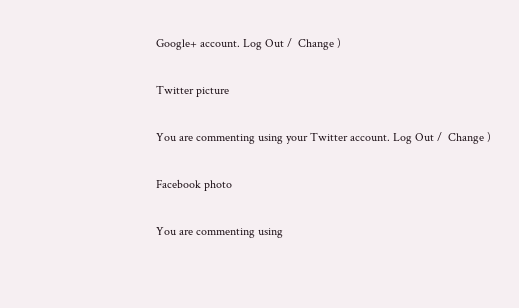Google+ account. Log Out /  Change )

Twitter picture

You are commenting using your Twitter account. Log Out /  Change )

Facebook photo

You are commenting using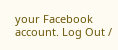your Facebook account. Log Out /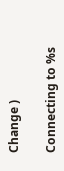Change )

Connecting to %s